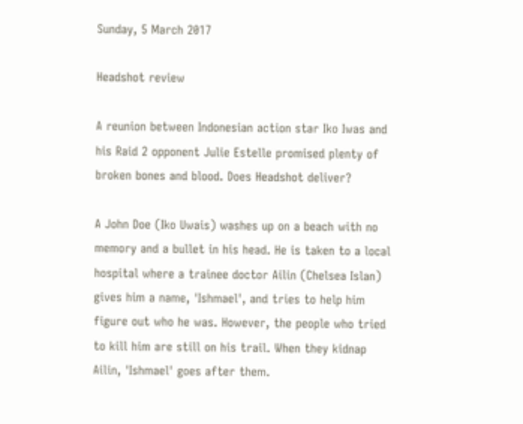Sunday, 5 March 2017

Headshot review

A reunion between Indonesian action star Iko Iwas and his Raid 2 opponent Julie Estelle promised plenty of broken bones and blood. Does Headshot deliver?

A John Doe (Iko Uwais) washes up on a beach with no memory and a bullet in his head. He is taken to a local hospital where a trainee doctor Ailin (Chelsea Islan) gives him a name, 'Ishmael', and tries to help him figure out who he was. However, the people who tried to kill him are still on his trail. When they kidnap Ailin, 'Ishmael' goes after them.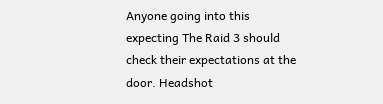Anyone going into this expecting The Raid 3 should check their expectations at the door. Headshot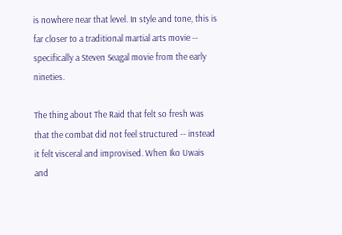is nowhere near that level. In style and tone, this is far closer to a traditional martial arts movie -- specifically a Steven Seagal movie from the early nineties.

The thing about The Raid that felt so fresh was that the combat did not feel structured -- instead it felt visceral and improvised. When Iko Uwais and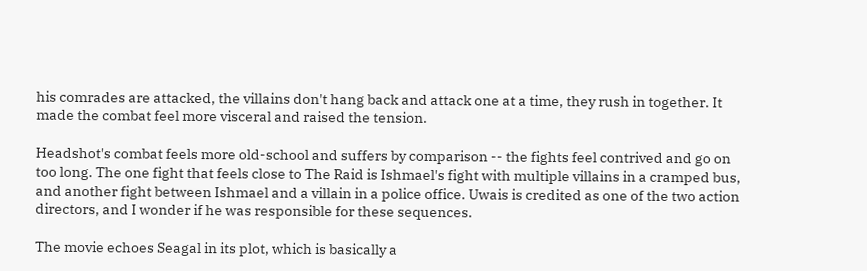his comrades are attacked, the villains don't hang back and attack one at a time, they rush in together. It made the combat feel more visceral and raised the tension.

Headshot's combat feels more old-school and suffers by comparison -- the fights feel contrived and go on too long. The one fight that feels close to The Raid is Ishmael's fight with multiple villains in a cramped bus, and another fight between Ishmael and a villain in a police office. Uwais is credited as one of the two action directors, and I wonder if he was responsible for these sequences.

The movie echoes Seagal in its plot, which is basically a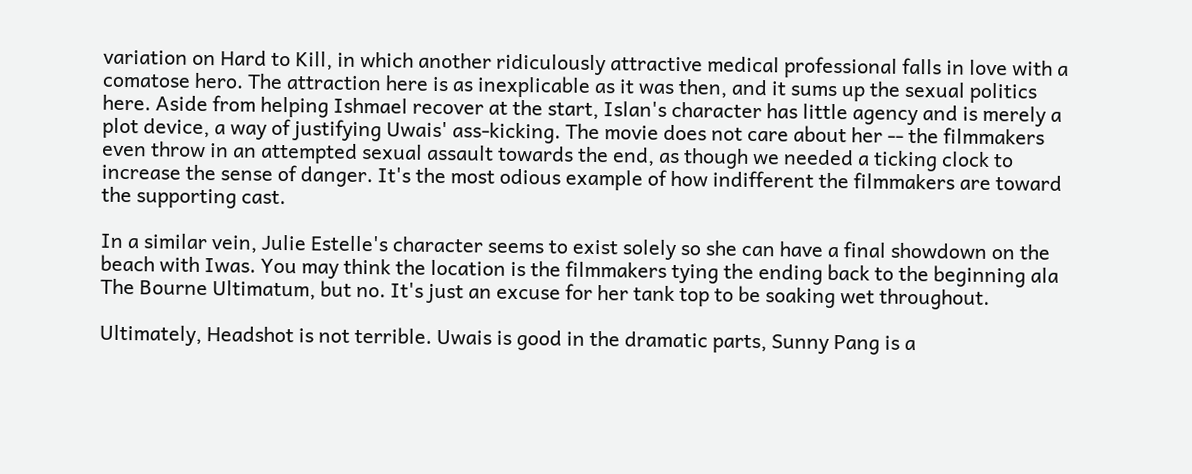variation on Hard to Kill, in which another ridiculously attractive medical professional falls in love with a comatose hero. The attraction here is as inexplicable as it was then, and it sums up the sexual politics here. Aside from helping Ishmael recover at the start, Islan's character has little agency and is merely a plot device, a way of justifying Uwais' ass-kicking. The movie does not care about her -- the filmmakers even throw in an attempted sexual assault towards the end, as though we needed a ticking clock to increase the sense of danger. It's the most odious example of how indifferent the filmmakers are toward the supporting cast.

In a similar vein, Julie Estelle's character seems to exist solely so she can have a final showdown on the beach with Iwas. You may think the location is the filmmakers tying the ending back to the beginning ala The Bourne Ultimatum, but no. It's just an excuse for her tank top to be soaking wet throughout.

Ultimately, Headshot is not terrible. Uwais is good in the dramatic parts, Sunny Pang is a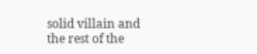solid villain and the rest of the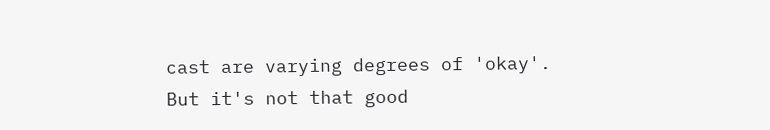cast are varying degrees of 'okay'. But it's not that good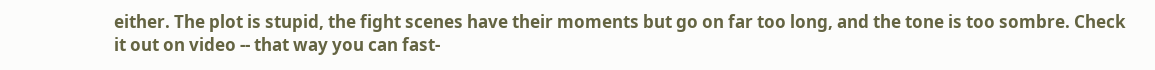either. The plot is stupid, the fight scenes have their moments but go on far too long, and the tone is too sombre. Check it out on video -- that way you can fast-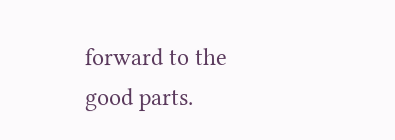forward to the good parts.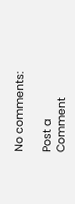No comments:

Post a Comment